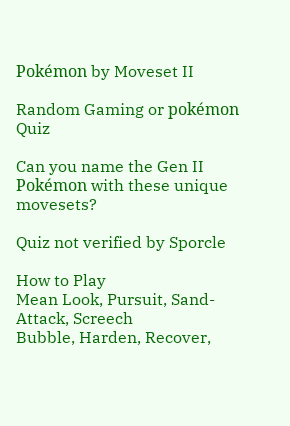Pokémon by Moveset II

Random Gaming or pokémon Quiz

Can you name the Gen II Pokémon with these unique movesets?

Quiz not verified by Sporcle

How to Play
Mean Look, Pursuit, Sand-Attack, Screech
Bubble, Harden, Recover,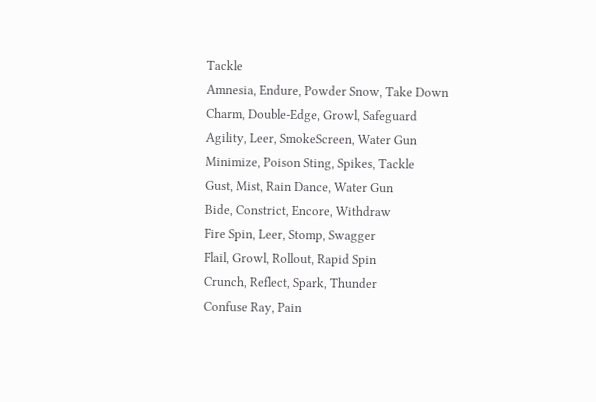Tackle
Amnesia, Endure, Powder Snow, Take Down
Charm, Double-Edge, Growl, Safeguard
Agility, Leer, SmokeScreen, Water Gun
Minimize, Poison Sting, Spikes, Tackle
Gust, Mist, Rain Dance, Water Gun
Bide, Constrict, Encore, Withdraw
Fire Spin, Leer, Stomp, Swagger
Flail, Growl, Rollout, Rapid Spin
Crunch, Reflect, Spark, Thunder
Confuse Ray, Pain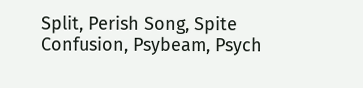Split, Perish Song, Spite
Confusion, Psybeam, Psych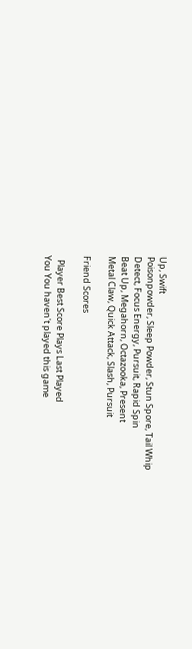Up, Swift
Poisonpowder, Sleep Powder, Stun Spore, Tail Whip
Detect, Focus Energy, Pursuit, Rapid Spin
Beat Up, Megahorn, Octazooka, Present
Metal Claw, Quick Attack, Slash, Pursuit

Friend Scores

  Player Best Score Plays Last Played
You You haven't played this game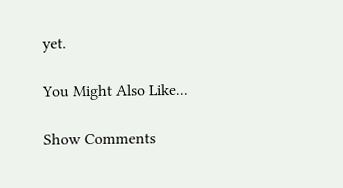yet.

You Might Also Like...

Show Comments